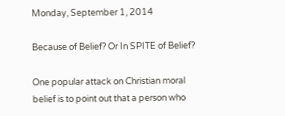Monday, September 1, 2014

Because of Belief? Or In SPITE of Belief?

One popular attack on Christian moral belief is to point out that a person who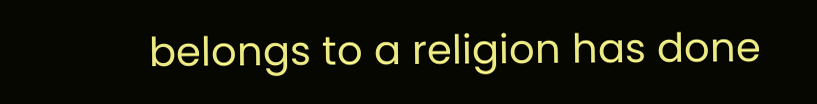belongs to a religion has done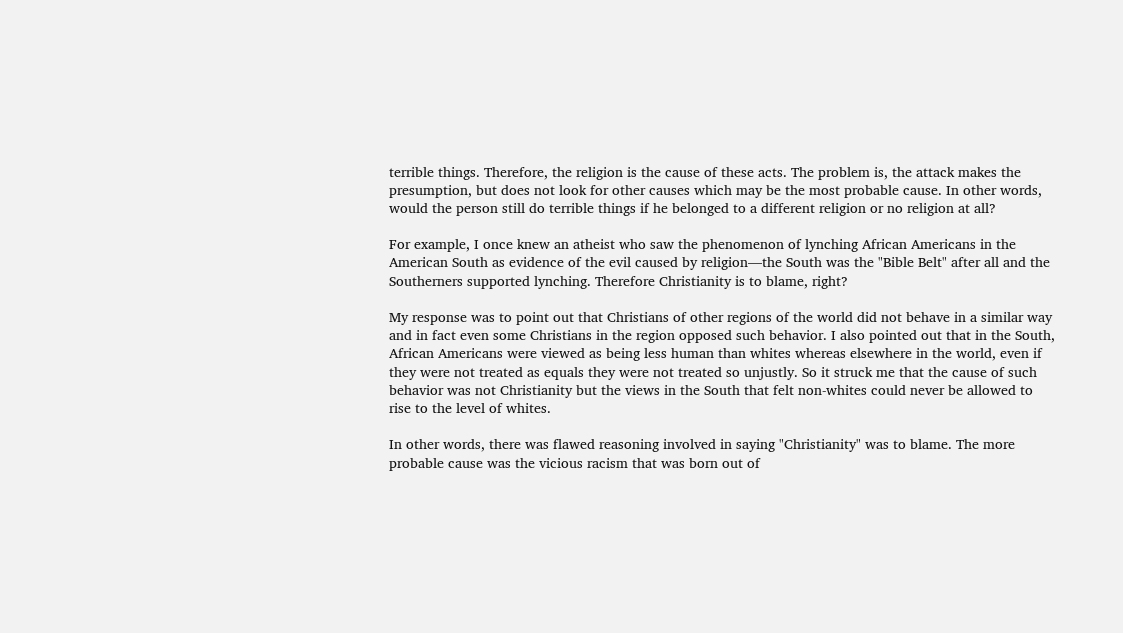terrible things. Therefore, the religion is the cause of these acts. The problem is, the attack makes the presumption, but does not look for other causes which may be the most probable cause. In other words, would the person still do terrible things if he belonged to a different religion or no religion at all?

For example, I once knew an atheist who saw the phenomenon of lynching African Americans in the American South as evidence of the evil caused by religion—the South was the "Bible Belt" after all and the Southerners supported lynching. Therefore Christianity is to blame, right?

My response was to point out that Christians of other regions of the world did not behave in a similar way and in fact even some Christians in the region opposed such behavior. I also pointed out that in the South, African Americans were viewed as being less human than whites whereas elsewhere in the world, even if they were not treated as equals they were not treated so unjustly. So it struck me that the cause of such behavior was not Christianity but the views in the South that felt non-whites could never be allowed to rise to the level of whites.

In other words, there was flawed reasoning involved in saying "Christianity" was to blame. The more probable cause was the vicious racism that was born out of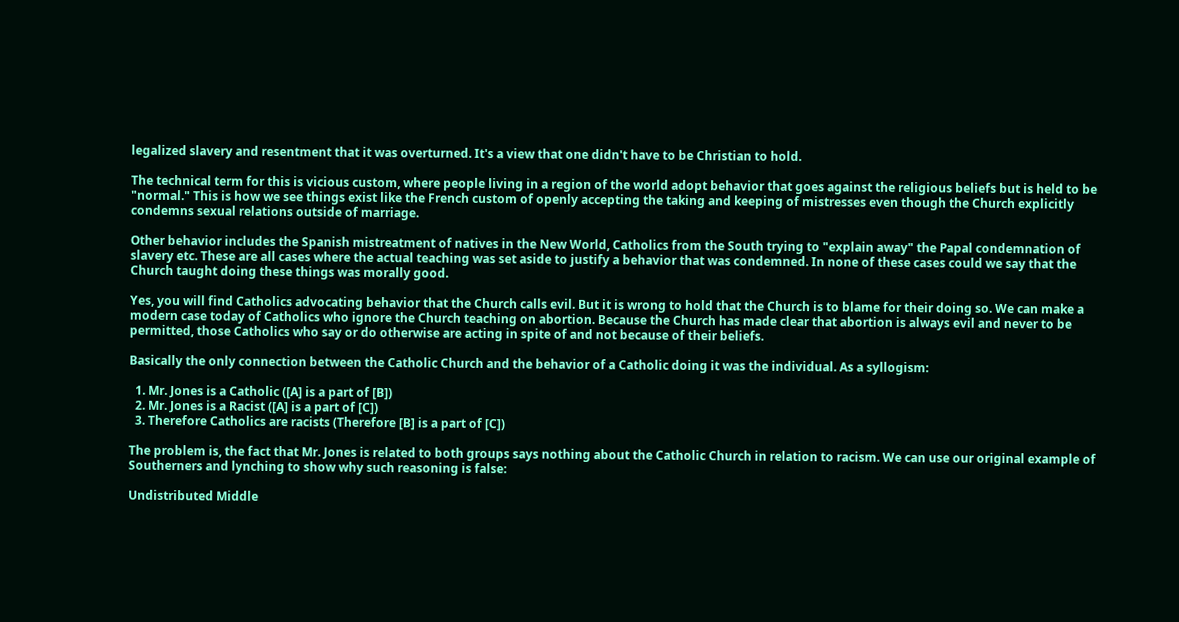legalized slavery and resentment that it was overturned. It's a view that one didn't have to be Christian to hold.

The technical term for this is vicious custom, where people living in a region of the world adopt behavior that goes against the religious beliefs but is held to be "normal." This is how we see things exist like the French custom of openly accepting the taking and keeping of mistresses even though the Church explicitly condemns sexual relations outside of marriage.

Other behavior includes the Spanish mistreatment of natives in the New World, Catholics from the South trying to "explain away" the Papal condemnation of slavery etc. These are all cases where the actual teaching was set aside to justify a behavior that was condemned. In none of these cases could we say that the Church taught doing these things was morally good.

Yes, you will find Catholics advocating behavior that the Church calls evil. But it is wrong to hold that the Church is to blame for their doing so. We can make a modern case today of Catholics who ignore the Church teaching on abortion. Because the Church has made clear that abortion is always evil and never to be permitted, those Catholics who say or do otherwise are acting in spite of and not because of their beliefs.

Basically the only connection between the Catholic Church and the behavior of a Catholic doing it was the individual. As a syllogism:

  1. Mr. Jones is a Catholic ([A] is a part of [B])
  2. Mr. Jones is a Racist ([A] is a part of [C])
  3. Therefore Catholics are racists (Therefore [B] is a part of [C])

The problem is, the fact that Mr. Jones is related to both groups says nothing about the Catholic Church in relation to racism. We can use our original example of Southerners and lynching to show why such reasoning is false:

Undistributed Middle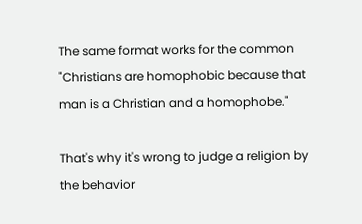The same format works for the common "Christians are homophobic because that man is a Christian and a homophobe."

That's why it's wrong to judge a religion by the behavior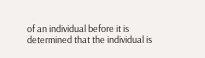of an individual before it is determined that the individual is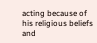acting because of his religious beliefs and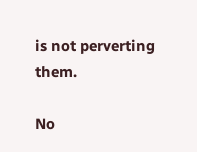is not perverting them.

No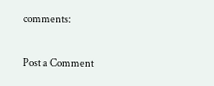comments:

Post a Comment